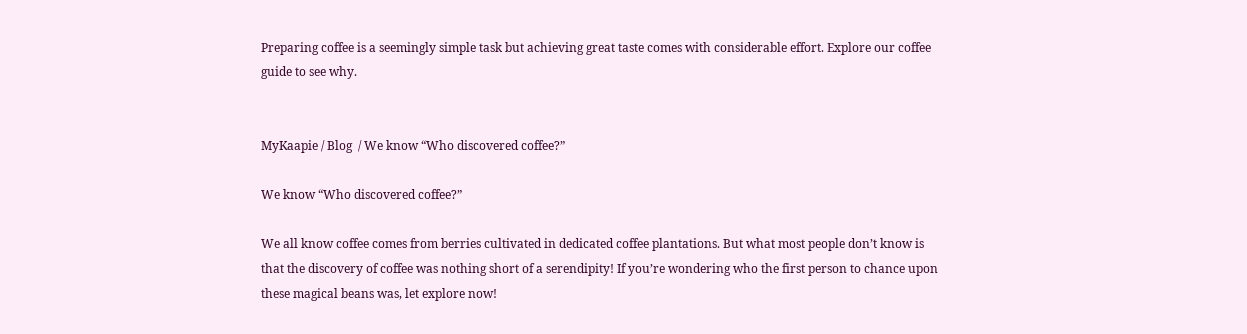Preparing coffee is a seemingly simple task but achieving great taste comes with considerable effort. Explore our coffee guide to see why.


MyKaapie / Blog  / We know “Who discovered coffee?”

We know “Who discovered coffee?”

We all know coffee comes from berries cultivated in dedicated coffee plantations. But what most people don’t know is that the discovery of coffee was nothing short of a serendipity! If you’re wondering who the first person to chance upon these magical beans was, let explore now!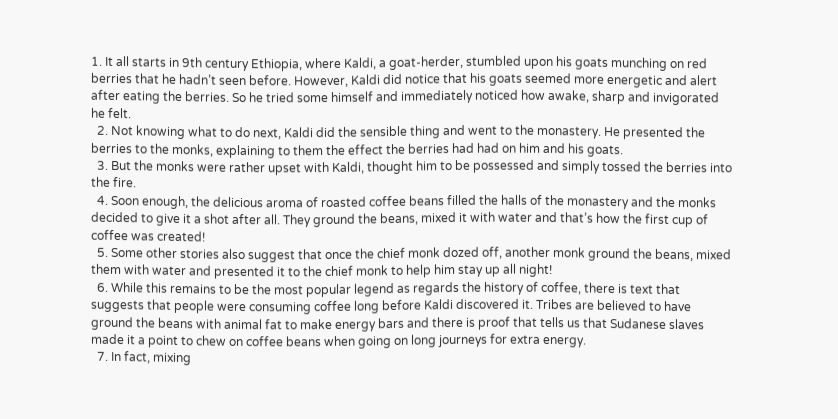1. It all starts in 9th century Ethiopia, where Kaldi, a goat-herder, stumbled upon his goats munching on red berries that he hadn’t seen before. However, Kaldi did notice that his goats seemed more energetic and alert after eating the berries. So he tried some himself and immediately noticed how awake, sharp and invigorated he felt.
  2. Not knowing what to do next, Kaldi did the sensible thing and went to the monastery. He presented the berries to the monks, explaining to them the effect the berries had had on him and his goats.
  3. But the monks were rather upset with Kaldi, thought him to be possessed and simply tossed the berries into the fire.
  4. Soon enough, the delicious aroma of roasted coffee beans filled the halls of the monastery and the monks decided to give it a shot after all. They ground the beans, mixed it with water and that’s how the first cup of coffee was created!
  5. Some other stories also suggest that once the chief monk dozed off, another monk ground the beans, mixed them with water and presented it to the chief monk to help him stay up all night!
  6. While this remains to be the most popular legend as regards the history of coffee, there is text that suggests that people were consuming coffee long before Kaldi discovered it. Tribes are believed to have ground the beans with animal fat to make energy bars and there is proof that tells us that Sudanese slaves made it a point to chew on coffee beans when going on long journeys for extra energy.
  7. In fact, mixing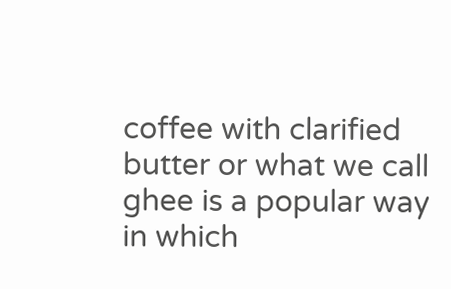coffee with clarified butter or what we call ghee is a popular way in which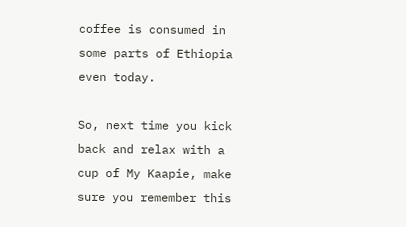coffee is consumed in some parts of Ethiopia even today.

So, next time you kick back and relax with a cup of My Kaapie, make sure you remember this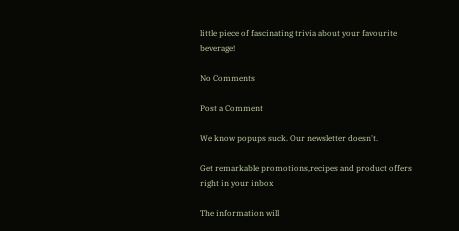little piece of fascinating trivia about your favourite beverage!

No Comments

Post a Comment

We know popups suck. Our newsletter doesn't.

Get remarkable promotions,recipes and product offers right in your inbox

The information will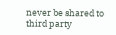never be shared to third party